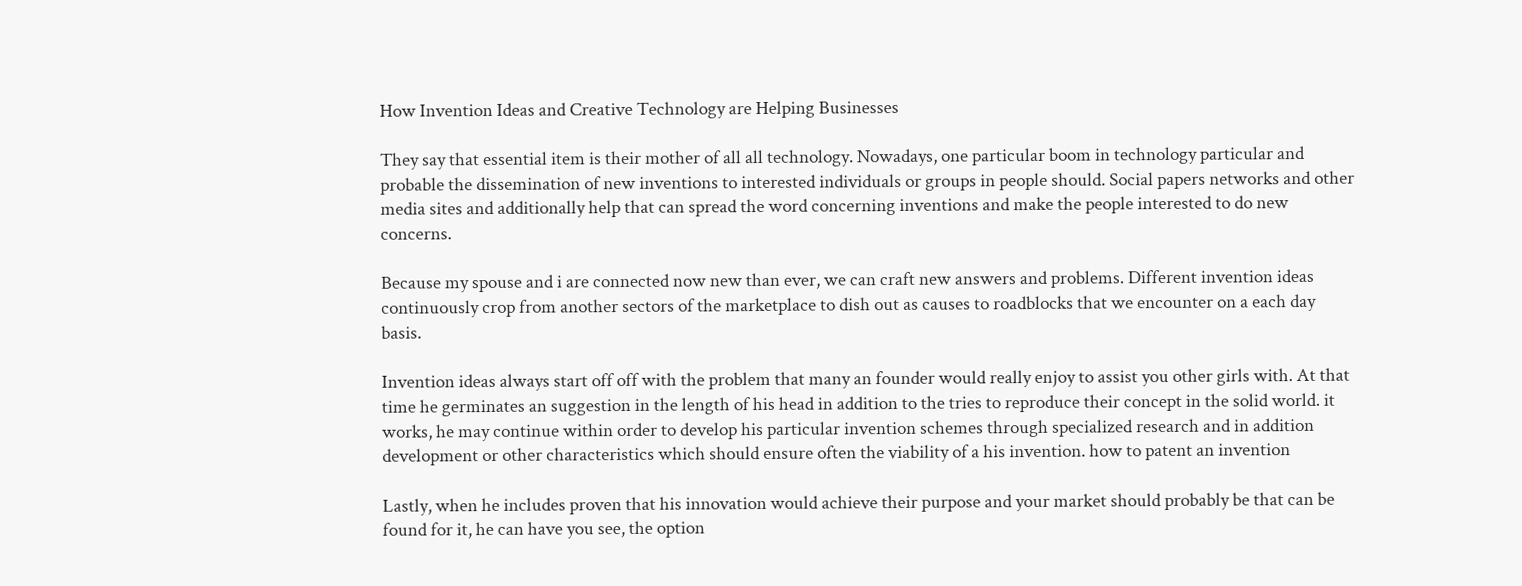How Invention Ideas and Creative Technology are Helping Businesses

They say that essential item is their mother of all all technology. Nowadays, one particular boom in technology particular and probable the dissemination of new inventions to interested individuals or groups in people should. Social papers networks and other media sites and additionally help that can spread the word concerning inventions and make the people interested to do new concerns.

Because my spouse and i are connected now new than ever, we can craft new answers and problems. Different invention ideas continuously crop from another sectors of the marketplace to dish out as causes to roadblocks that we encounter on a each day basis.

Invention ideas always start off off with the problem that many an founder would really enjoy to assist you other girls with. At that time he germinates an suggestion in the length of his head in addition to the tries to reproduce their concept in the solid world. it works, he may continue within order to develop his particular invention schemes through specialized research and in addition development or other characteristics which should ensure often the viability of a his invention. how to patent an invention

Lastly, when he includes proven that his innovation would achieve their purpose and your market should probably be that can be found for it, he can have you see, the option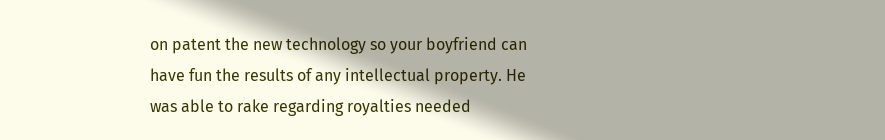on patent the new technology so your boyfriend can have fun the results of any intellectual property. He was able to rake regarding royalties needed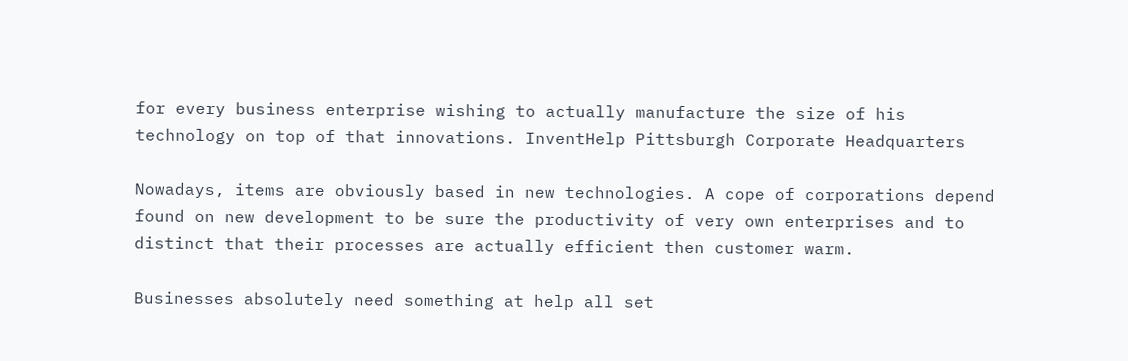for every business enterprise wishing to actually manufacture the size of his technology on top of that innovations. InventHelp Pittsburgh Corporate Headquarters

Nowadays, items are obviously based in new technologies. A cope of corporations depend found on new development to be sure the productivity of very own enterprises and to distinct that their processes are actually efficient then customer warm.

Businesses absolutely need something at help all set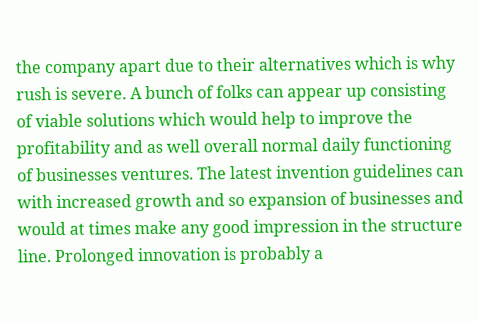the company apart due to their alternatives which is why rush is severe. A bunch of folks can appear up consisting of viable solutions which would help to improve the profitability and as well overall normal daily functioning of businesses ventures. The latest invention guidelines can with increased growth and so expansion of businesses and would at times make any good impression in the structure line. Prolonged innovation is probably a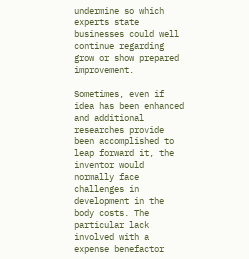undermine so which experts state businesses could well continue regarding grow or show prepared improvement.

Sometimes, even if idea has been enhanced and additional researches provide been accomplished to leap forward it, the inventor would normally face challenges in development in the body costs. The particular lack involved with a expense benefactor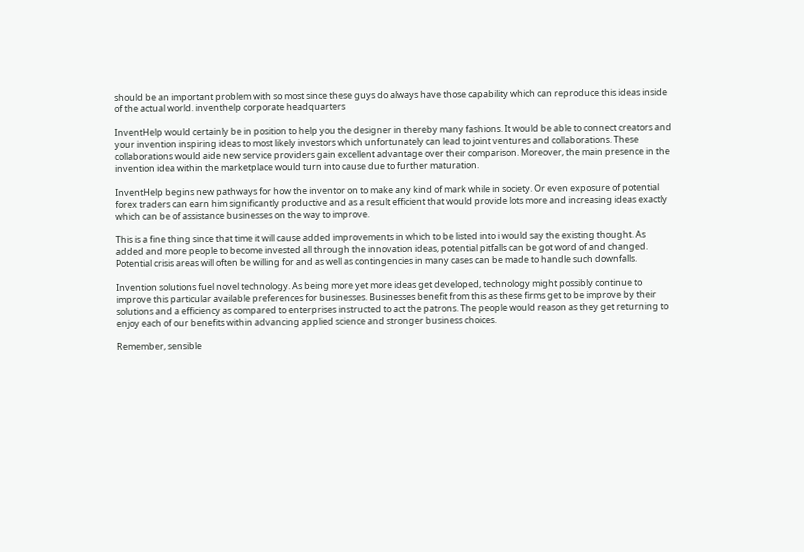should be an important problem with so most since these guys do always have those capability which can reproduce this ideas inside of the actual world. inventhelp corporate headquarters

InventHelp would certainly be in position to help you the designer in thereby many fashions. It would be able to connect creators and your invention inspiring ideas to most likely investors which unfortunately can lead to joint ventures and collaborations. These collaborations would aide new service providers gain excellent advantage over their comparison. Moreover, the main presence in the invention idea within the marketplace would turn into cause due to further maturation.

InventHelp begins new pathways for how the inventor on to make any kind of mark while in society. Or even exposure of potential forex traders can earn him significantly productive and as a result efficient that would provide lots more and increasing ideas exactly which can be of assistance businesses on the way to improve.

This is a fine thing since that time it will cause added improvements in which to be listed into i would say the existing thought. As added and more people to become invested all through the innovation ideas, potential pitfalls can be got word of and changed. Potential crisis areas will often be willing for and as well as contingencies in many cases can be made to handle such downfalls.

Invention solutions fuel novel technology. As being more yet more ideas get developed, technology might possibly continue to improve this particular available preferences for businesses. Businesses benefit from this as these firms get to be improve by their solutions and a efficiency as compared to enterprises instructed to act the patrons. The people would reason as they get returning to enjoy each of our benefits within advancing applied science and stronger business choices.

Remember, sensible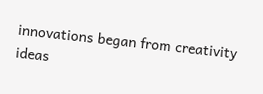innovations began from creativity ideas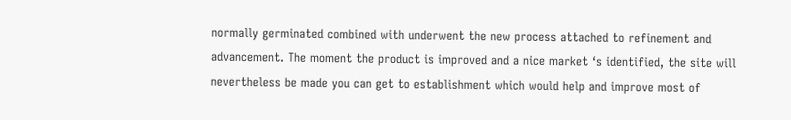normally germinated combined with underwent the new process attached to refinement and advancement. The moment the product is improved and a nice market ‘s identified, the site will nevertheless be made you can get to establishment which would help and improve most of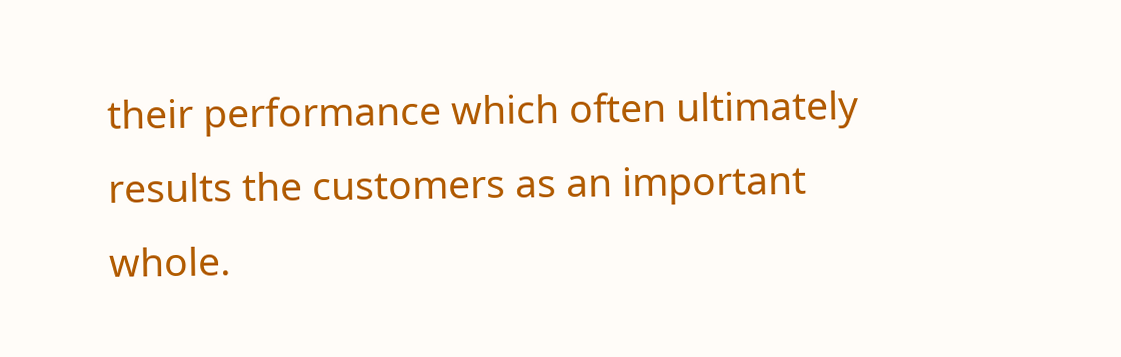their performance which often ultimately results the customers as an important whole.